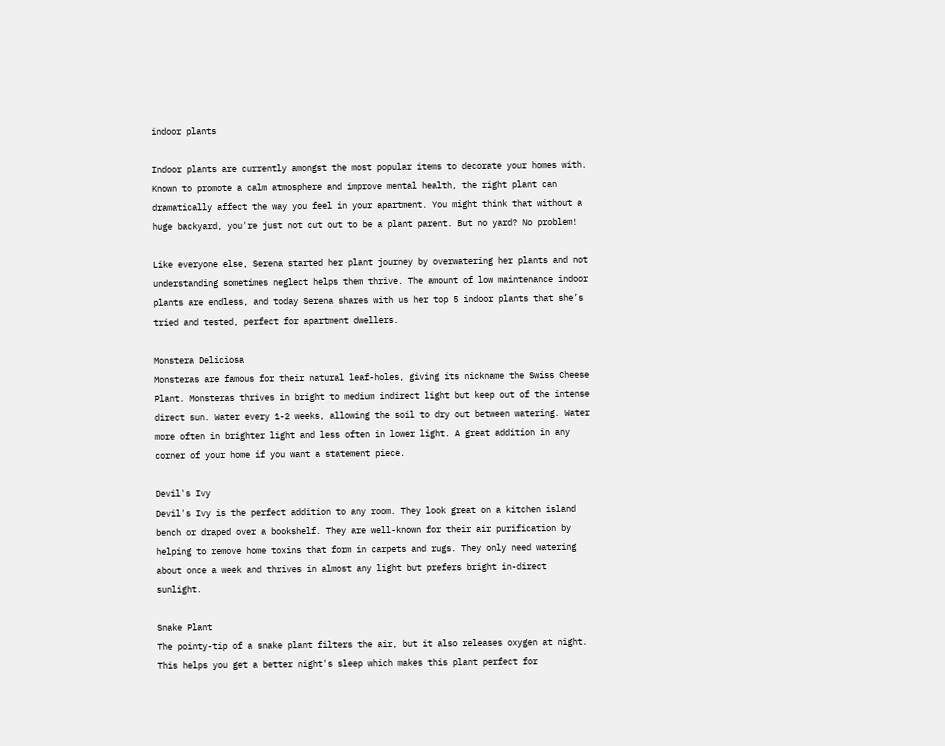indoor plants

Indoor plants are currently amongst the most popular items to decorate your homes with. Known to promote a calm atmosphere and improve mental health, the right plant can dramatically affect the way you feel in your apartment. You might think that without a huge backyard, you're just not cut out to be a plant parent. But no yard? No problem!

Like everyone else, Serena started her plant journey by overwatering her plants and not understanding sometimes neglect helps them thrive. The amount of low maintenance indoor plants are endless, and today Serena shares with us her top 5 indoor plants that she’s tried and tested, perfect for apartment dwellers.

Monstera Deliciosa
Monsteras are famous for their natural leaf-holes, giving its nickname the Swiss Cheese Plant. Monsteras thrives in bright to medium indirect light but keep out of the intense direct sun. Water every 1-2 weeks, allowing the soil to dry out between watering. Water more often in brighter light and less often in lower light. A great addition in any corner of your home if you want a statement piece.

Devil's Ivy
Devil's Ivy is the perfect addition to any room. They look great on a kitchen island bench or draped over a bookshelf. They are well-known for their air purification by helping to remove home toxins that form in carpets and rugs. They only need watering about once a week and thrives in almost any light but prefers bright in-direct sunlight.

Snake Plant
The pointy-tip of a snake plant filters the air, but it also releases oxygen at night. This helps you get a better night's sleep which makes this plant perfect for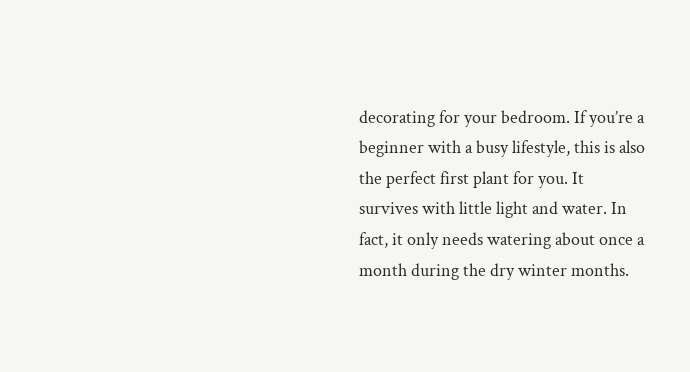decorating for your bedroom. If you’re a beginner with a busy lifestyle, this is also the perfect first plant for you. It survives with little light and water. In fact, it only needs watering about once a month during the dry winter months.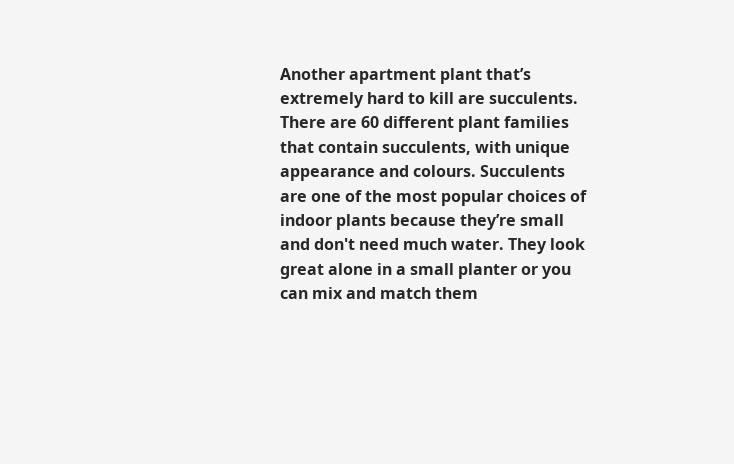Another apartment plant that’s extremely hard to kill are succulents. There are 60 different plant families that contain succulents, with unique appearance and colours. Succulents are one of the most popular choices of indoor plants because they’re small and don't need much water. They look great alone in a small planter or you can mix and match them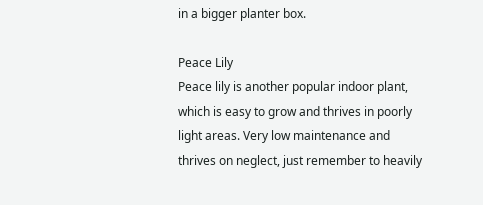in a bigger planter box.

Peace Lily
Peace lily is another popular indoor plant, which is easy to grow and thrives in poorly light areas. Very low maintenance and thrives on neglect, just remember to heavily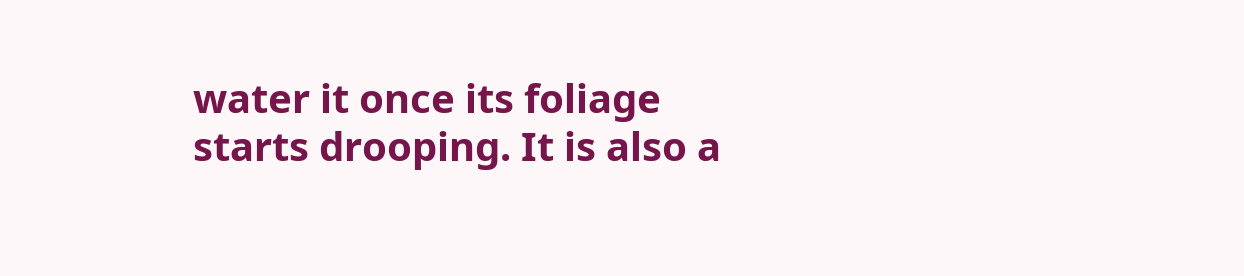water it once its foliage starts drooping. It is also a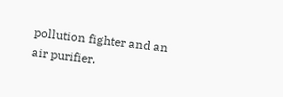pollution fighter and an air purifier.